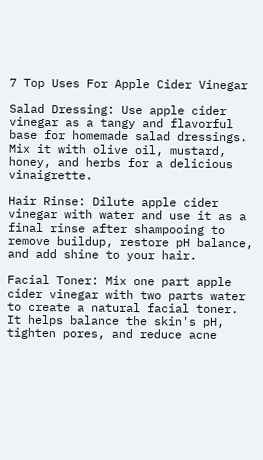7 Top Uses For Apple Cider Vinegar

Salad Dressing: Use apple cider vinegar as a tangy and flavorful base for homemade salad dressings. Mix it with olive oil, mustard, honey, and herbs for a delicious vinaigrette.

Hair Rinse: Dilute apple cider vinegar with water and use it as a final rinse after shampooing to remove buildup, restore pH balance, and add shine to your hair.

Facial Toner: Mix one part apple cider vinegar with two parts water to create a natural facial toner. It helps balance the skin's pH, tighten pores, and reduce acne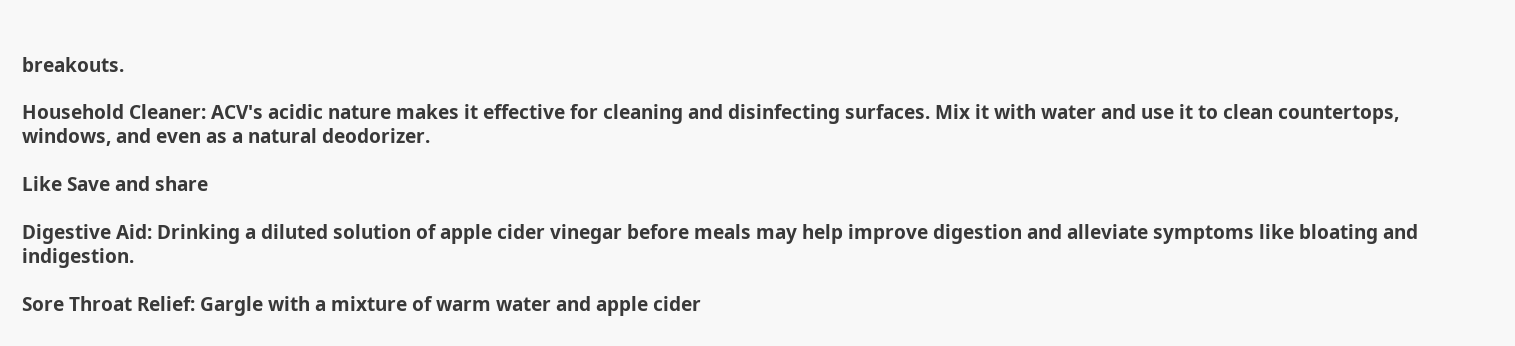breakouts.

Household Cleaner: ACV's acidic nature makes it effective for cleaning and disinfecting surfaces. Mix it with water and use it to clean countertops, windows, and even as a natural deodorizer.

Like Save and share

Digestive Aid: Drinking a diluted solution of apple cider vinegar before meals may help improve digestion and alleviate symptoms like bloating and indigestion.

Sore Throat Relief: Gargle with a mixture of warm water and apple cider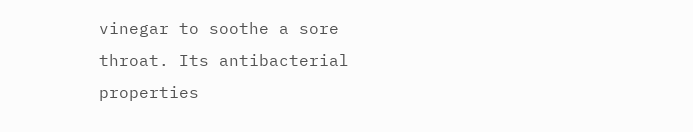vinegar to soothe a sore throat. Its antibacterial properties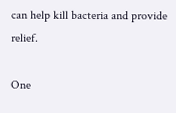can help kill bacteria and provide relief.

One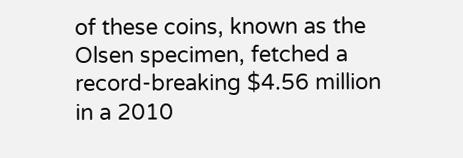of these coins, known as the Olsen specimen, fetched a record-breaking $4.56 million in a 2010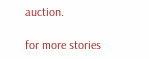auction.

for more stories